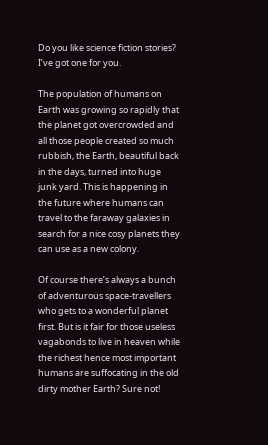Do you like science fiction stories? I’ve got one for you.

The population of humans on Earth was growing so rapidly that the planet got overcrowded and all those people created so much rubbish, the Earth, beautiful back in the days, turned into huge junk yard. This is happening in the future where humans can travel to the faraway galaxies in search for a nice cosy planets they can use as a new colony.

Of course there’s always a bunch of adventurous space-travellers who gets to a wonderful planet first. But is it fair for those useless vagabonds to live in heaven while the richest hence most important humans are suffocating in the old dirty mother Earth? Sure not!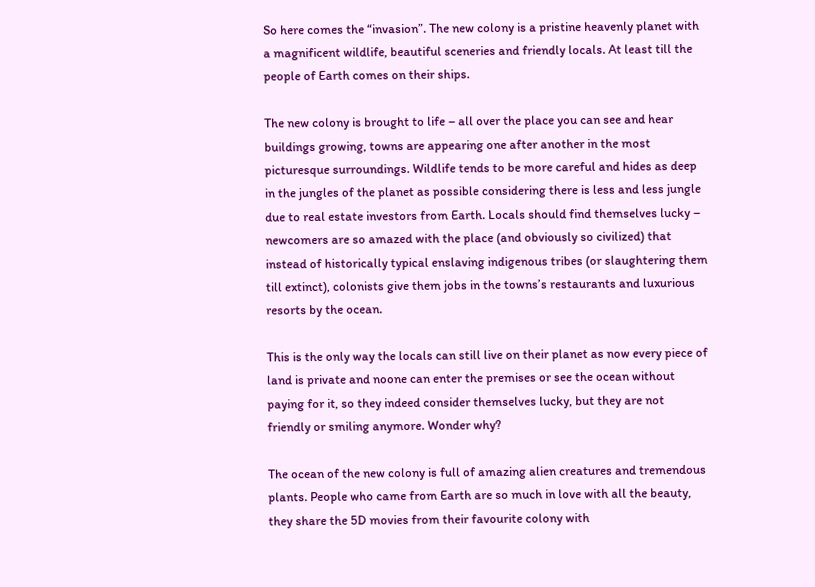So here comes the “invasion”. The new colony is a pristine heavenly planet with a magnificent wildlife, beautiful sceneries and friendly locals. At least till the people of Earth comes on their ships.

The new colony is brought to life – all over the place you can see and hear buildings growing, towns are appearing one after another in the most picturesque surroundings. Wildlife tends to be more careful and hides as deep in the jungles of the planet as possible considering there is less and less jungle due to real estate investors from Earth. Locals should find themselves lucky – newcomers are so amazed with the place (and obviously so civilized) that instead of historically typical enslaving indigenous tribes (or slaughtering them till extinct), colonists give them jobs in the towns’s restaurants and luxurious resorts by the ocean.

This is the only way the locals can still live on their planet as now every piece of land is private and noone can enter the premises or see the ocean without paying for it, so they indeed consider themselves lucky, but they are not friendly or smiling anymore. Wonder why?

The ocean of the new colony is full of amazing alien creatures and tremendous plants. People who came from Earth are so much in love with all the beauty, they share the 5D movies from their favourite colony with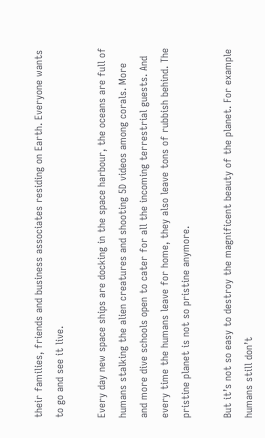their families, friends and business associates residing on Earth. Everyone wants to go and see it live.

Every day new space ships are docking in the space harbour, the oceans are full of humans stalking the alien creatures and shooting 5D videos among corals. More and more dive schools open to cater for all the incoming terrestrial guests. And every time the humans leave for home, they also leave tons of rubbish behind. The pristine planet is not so pristine anymore.

But it’s not so easy to destroy the magnificent beauty of the planet. For example humans still don’t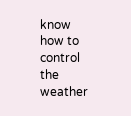know how to control the weather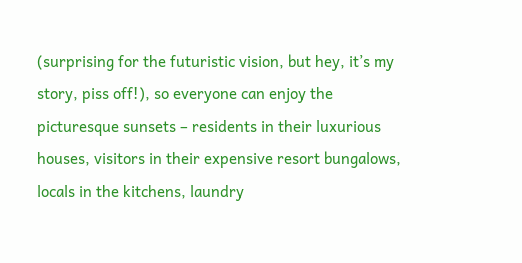(surprising for the futuristic vision, but hey, it’s my story, piss off!), so everyone can enjoy the picturesque sunsets – residents in their luxurious houses, visitors in their expensive resort bungalows, locals in the kitchens, laundry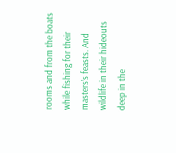rooms and from the boats while fishing for their masters’s feasts. And wildlife in their hideouts deep in the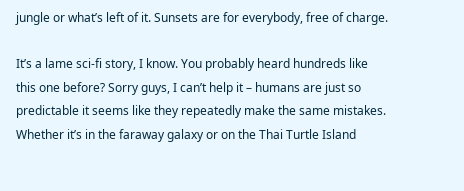jungle or what’s left of it. Sunsets are for everybody, free of charge.

It’s a lame sci-fi story, I know. You probably heard hundreds like this one before? Sorry guys, I can’t help it – humans are just so predictable it seems like they repeatedly make the same mistakes. Whether it’s in the faraway galaxy or on the Thai Turtle Island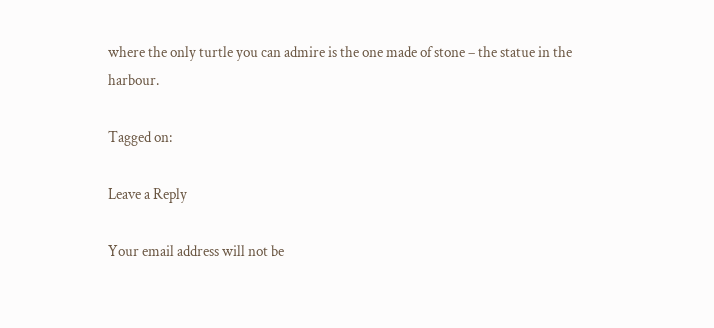where the only turtle you can admire is the one made of stone – the statue in the harbour.

Tagged on:

Leave a Reply

Your email address will not be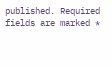published. Required fields are marked *